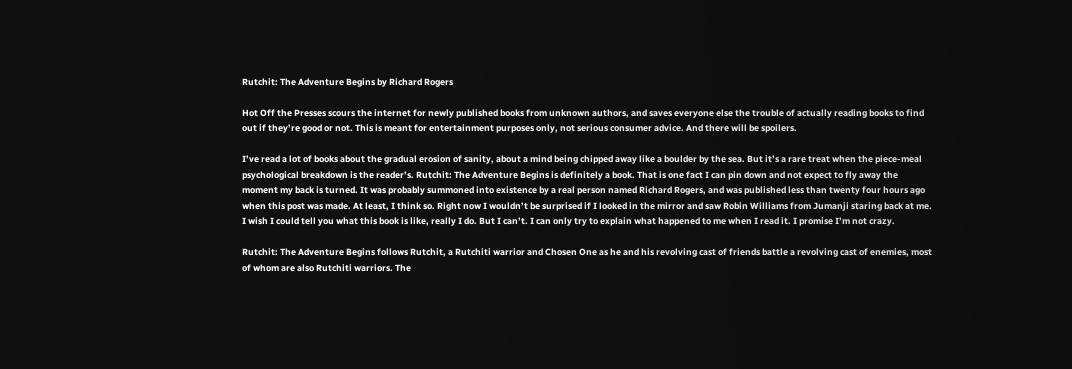Rutchit: The Adventure Begins by Richard Rogers

Hot Off the Presses scours the internet for newly published books from unknown authors, and saves everyone else the trouble of actually reading books to find out if they’re good or not. This is meant for entertainment purposes only, not serious consumer advice. And there will be spoilers.

I’ve read a lot of books about the gradual erosion of sanity, about a mind being chipped away like a boulder by the sea. But it’s a rare treat when the piece-meal psychological breakdown is the reader’s. Rutchit: The Adventure Begins is definitely a book. That is one fact I can pin down and not expect to fly away the moment my back is turned. It was probably summoned into existence by a real person named Richard Rogers, and was published less than twenty four hours ago when this post was made. At least, I think so. Right now I wouldn’t be surprised if I looked in the mirror and saw Robin Williams from Jumanji staring back at me. I wish I could tell you what this book is like, really I do. But I can’t. I can only try to explain what happened to me when I read it. I promise I’m not crazy.

Rutchit: The Adventure Begins follows Rutchit, a Rutchiti warrior and Chosen One as he and his revolving cast of friends battle a revolving cast of enemies, most of whom are also Rutchiti warriors. The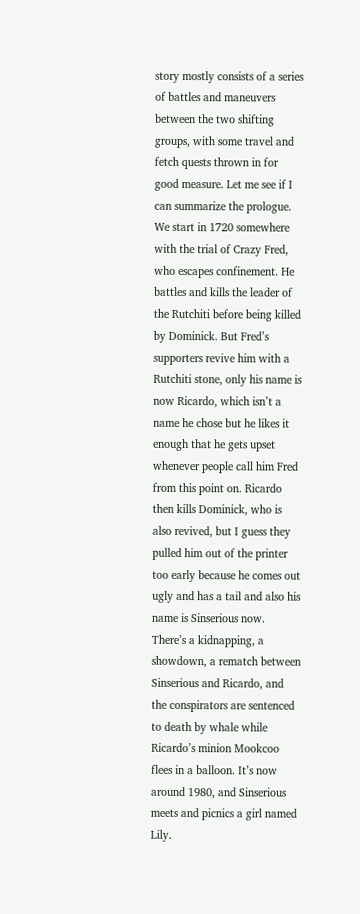story mostly consists of a series of battles and maneuvers between the two shifting groups, with some travel and fetch quests thrown in for good measure. Let me see if I can summarize the prologue. We start in 1720 somewhere with the trial of Crazy Fred, who escapes confinement. He battles and kills the leader of the Rutchiti before being killed by Dominick. But Fred’s supporters revive him with a Rutchiti stone, only his name is now Ricardo, which isn’t a name he chose but he likes it enough that he gets upset whenever people call him Fred from this point on. Ricardo then kills Dominick, who is also revived, but I guess they pulled him out of the printer too early because he comes out ugly and has a tail and also his name is Sinserious now. There’s a kidnapping, a showdown, a rematch between Sinserious and Ricardo, and the conspirators are sentenced to death by whale while Ricardo’s minion Mookcoo flees in a balloon. It’s now around 1980, and Sinserious meets and picnics a girl named Lily.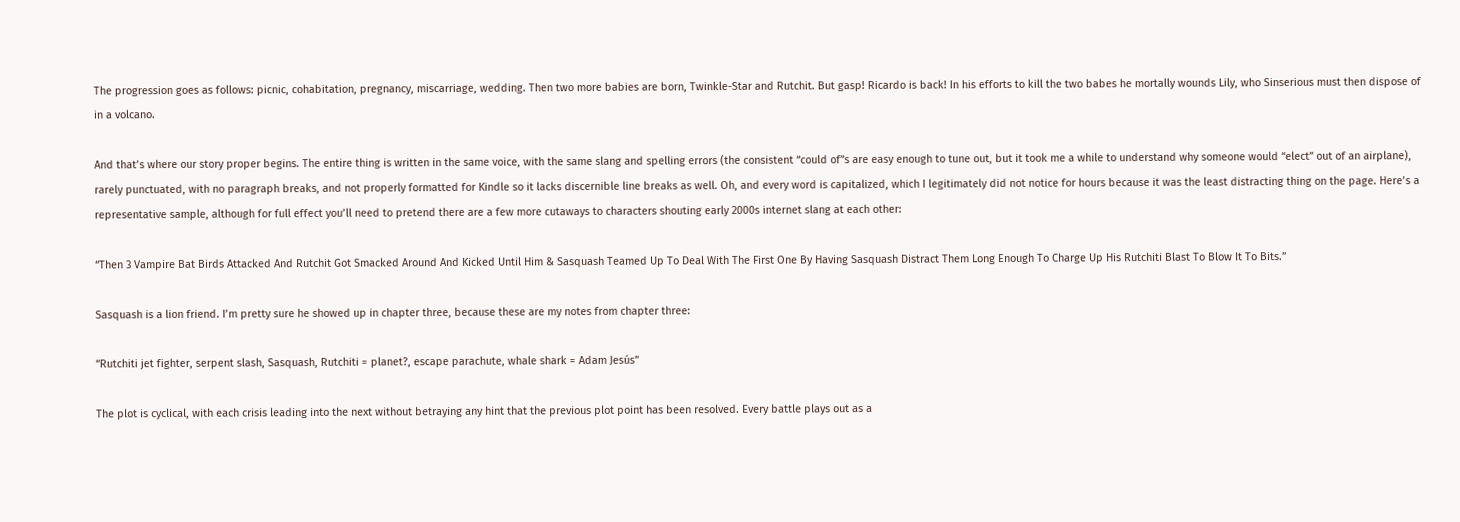The progression goes as follows: picnic, cohabitation, pregnancy, miscarriage, wedding. Then two more babies are born, Twinkle-Star and Rutchit. But gasp! Ricardo is back! In his efforts to kill the two babes he mortally wounds Lily, who Sinserious must then dispose of in a volcano.

And that’s where our story proper begins. The entire thing is written in the same voice, with the same slang and spelling errors (the consistent “could of”s are easy enough to tune out, but it took me a while to understand why someone would “elect” out of an airplane), rarely punctuated, with no paragraph breaks, and not properly formatted for Kindle so it lacks discernible line breaks as well. Oh, and every word is capitalized, which I legitimately did not notice for hours because it was the least distracting thing on the page. Here’s a representative sample, although for full effect you’ll need to pretend there are a few more cutaways to characters shouting early 2000s internet slang at each other:

“Then 3 Vampire Bat Birds Attacked And Rutchit Got Smacked Around And Kicked Until Him & Sasquash Teamed Up To Deal With The First One By Having Sasquash Distract Them Long Enough To Charge Up His Rutchiti Blast To Blow It To Bits.”

Sasquash is a lion friend. I’m pretty sure he showed up in chapter three, because these are my notes from chapter three:

“Rutchiti jet fighter, serpent slash, Sasquash, Rutchiti = planet?, escape parachute, whale shark = Adam Jesús”

The plot is cyclical, with each crisis leading into the next without betraying any hint that the previous plot point has been resolved. Every battle plays out as a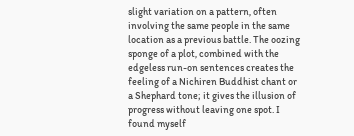slight variation on a pattern, often involving the same people in the same location as a previous battle. The oozing sponge of a plot, combined with the edgeless run-on sentences creates the feeling of a Nichiren Buddhist chant or a Shephard tone; it gives the illusion of progress without leaving one spot. I found myself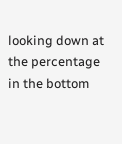looking down at the percentage in the bottom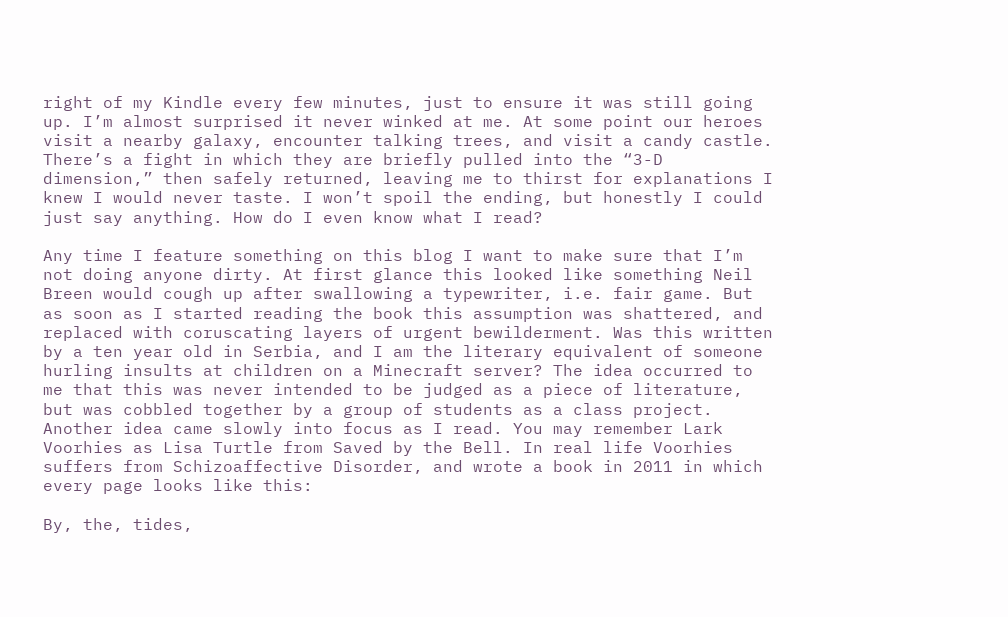right of my Kindle every few minutes, just to ensure it was still going up. I’m almost surprised it never winked at me. At some point our heroes visit a nearby galaxy, encounter talking trees, and visit a candy castle. There’s a fight in which they are briefly pulled into the “3-D dimension,” then safely returned, leaving me to thirst for explanations I knew I would never taste. I won’t spoil the ending, but honestly I could just say anything. How do I even know what I read?

Any time I feature something on this blog I want to make sure that I’m not doing anyone dirty. At first glance this looked like something Neil Breen would cough up after swallowing a typewriter, i.e. fair game. But as soon as I started reading the book this assumption was shattered, and replaced with coruscating layers of urgent bewilderment. Was this written by a ten year old in Serbia, and I am the literary equivalent of someone hurling insults at children on a Minecraft server? The idea occurred to me that this was never intended to be judged as a piece of literature, but was cobbled together by a group of students as a class project. Another idea came slowly into focus as I read. You may remember Lark Voorhies as Lisa Turtle from Saved by the Bell. In real life Voorhies suffers from Schizoaffective Disorder, and wrote a book in 2011 in which every page looks like this:

By, the, tides,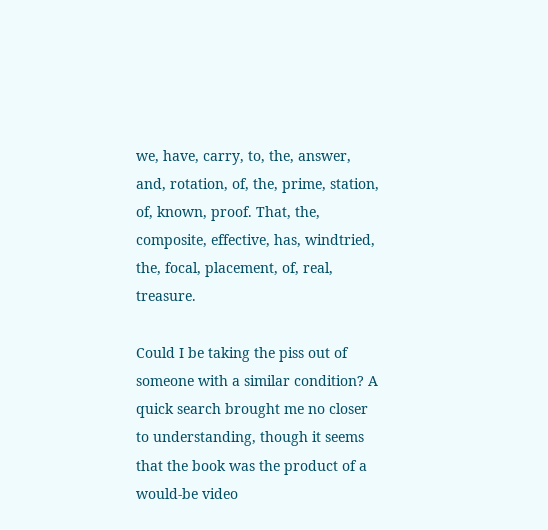we, have, carry, to, the, answer, and, rotation, of, the, prime, station, of, known, proof. That, the, composite, effective, has, windtried, the, focal, placement, of, real, treasure.

Could I be taking the piss out of someone with a similar condition? A quick search brought me no closer to understanding, though it seems that the book was the product of a would-be video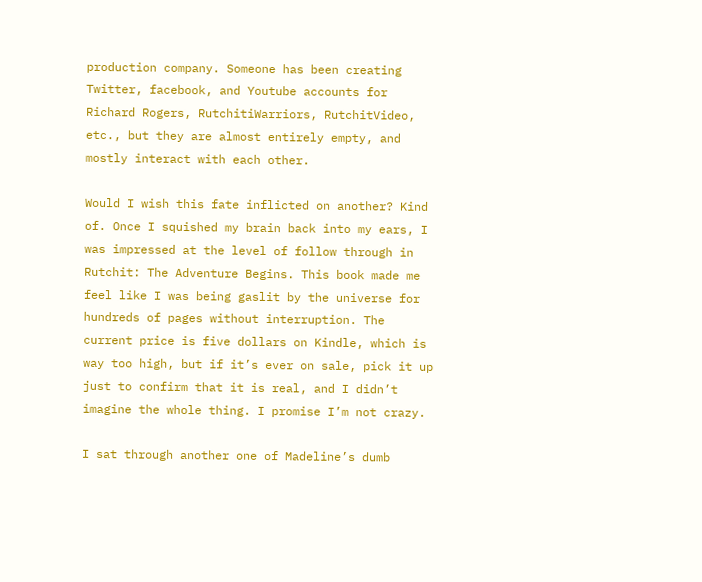production company. Someone has been creating Twitter, facebook, and Youtube accounts for Richard Rogers, RutchitiWarriors, RutchitVideo, etc., but they are almost entirely empty, and mostly interact with each other.

Would I wish this fate inflicted on another? Kind of. Once I squished my brain back into my ears, I was impressed at the level of follow through in Rutchit: The Adventure Begins. This book made me feel like I was being gaslit by the universe for hundreds of pages without interruption. The current price is five dollars on Kindle, which is way too high, but if it’s ever on sale, pick it up just to confirm that it is real, and I didn’t imagine the whole thing. I promise I’m not crazy.

I sat through another one of Madeline’s dumb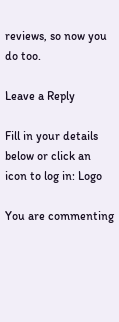reviews, so now you do too.

Leave a Reply

Fill in your details below or click an icon to log in: Logo

You are commenting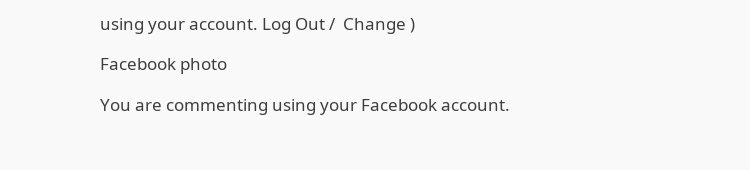using your account. Log Out /  Change )

Facebook photo

You are commenting using your Facebook account.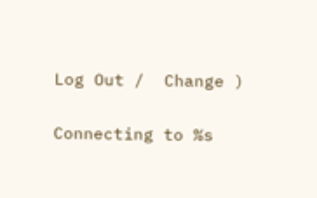Log Out /  Change )

Connecting to %s